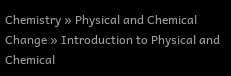Chemistry » Physical and Chemical Change » Introduction to Physical and Chemical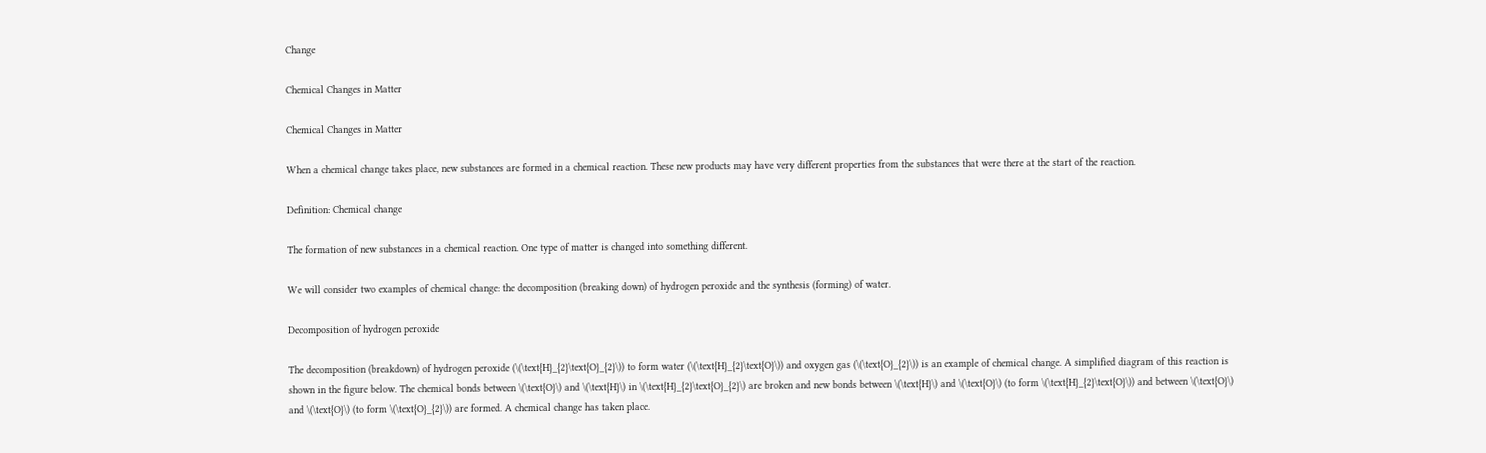Change

Chemical Changes in Matter

Chemical Changes in Matter

When a chemical change takes place, new substances are formed in a chemical reaction. These new products may have very different properties from the substances that were there at the start of the reaction.

Definition: Chemical change

The formation of new substances in a chemical reaction. One type of matter is changed into something different.

We will consider two examples of chemical change: the decomposition (breaking down) of hydrogen peroxide and the synthesis (forming) of water.

Decomposition of hydrogen peroxide

The decomposition (breakdown) of hydrogen peroxide (\(\text{H}_{2}\text{O}_{2}\)) to form water (\(\text{H}_{2}\text{O}\)) and oxygen gas (\(\text{O}_{2}\)) is an example of chemical change. A simplified diagram of this reaction is shown in the figure below. The chemical bonds between \(\text{O}\) and \(\text{H}\) in \(\text{H}_{2}\text{O}_{2}\) are broken and new bonds between \(\text{H}\) and \(\text{O}\) (to form \(\text{H}_{2}\text{O}\)) and between \(\text{O}\) and \(\text{O}\) (to form \(\text{O}_{2}\)) are formed. A chemical change has taken place.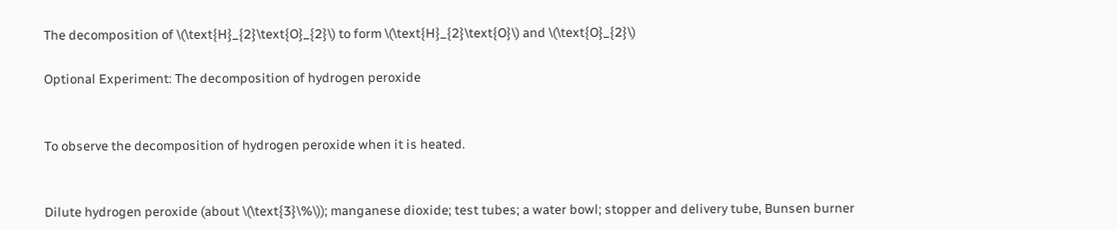The decomposition of \(\text{H}_{2}\text{O}_{2}\) to form \(\text{H}_{2}\text{O}\) and \(\text{O}_{2}\)

Optional Experiment: The decomposition of hydrogen peroxide


To observe the decomposition of hydrogen peroxide when it is heated.


Dilute hydrogen peroxide (about \(\text{3}\%\)); manganese dioxide; test tubes; a water bowl; stopper and delivery tube, Bunsen burner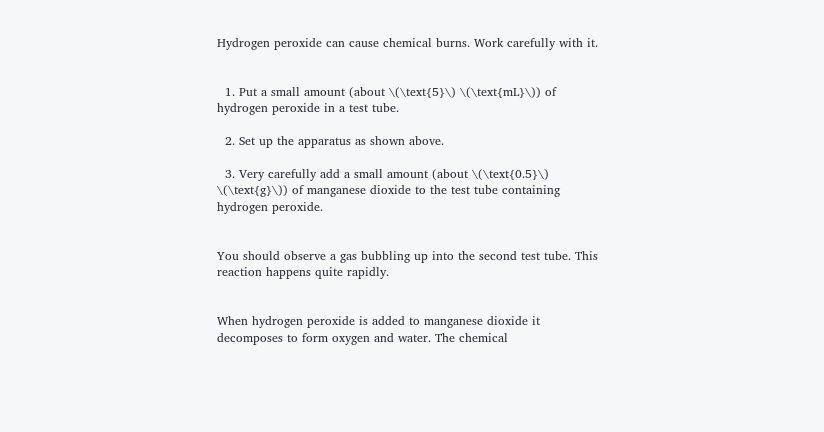Hydrogen peroxide can cause chemical burns. Work carefully with it.


  1. Put a small amount (about \(\text{5}\) \(\text{mL}\)) of hydrogen peroxide in a test tube.

  2. Set up the apparatus as shown above.

  3. Very carefully add a small amount (about \(\text{0.5}\) \(\text{g}\)) of manganese dioxide to the test tube containing hydrogen peroxide.


You should observe a gas bubbling up into the second test tube. This reaction happens quite rapidly.


When hydrogen peroxide is added to manganese dioxide it decomposes to form oxygen and water. The chemical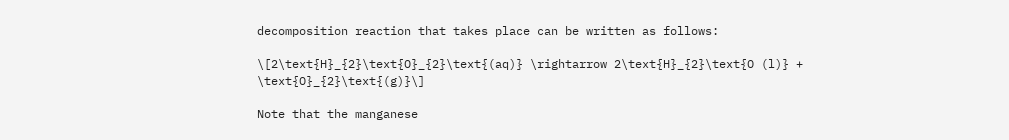decomposition reaction that takes place can be written as follows:

\[2\text{H}_{2}\text{O}_{2}\text{(aq)} \rightarrow 2\text{H}_{2}\text{O (l)} + \text{O}_{2}\text{(g)}\]

Note that the manganese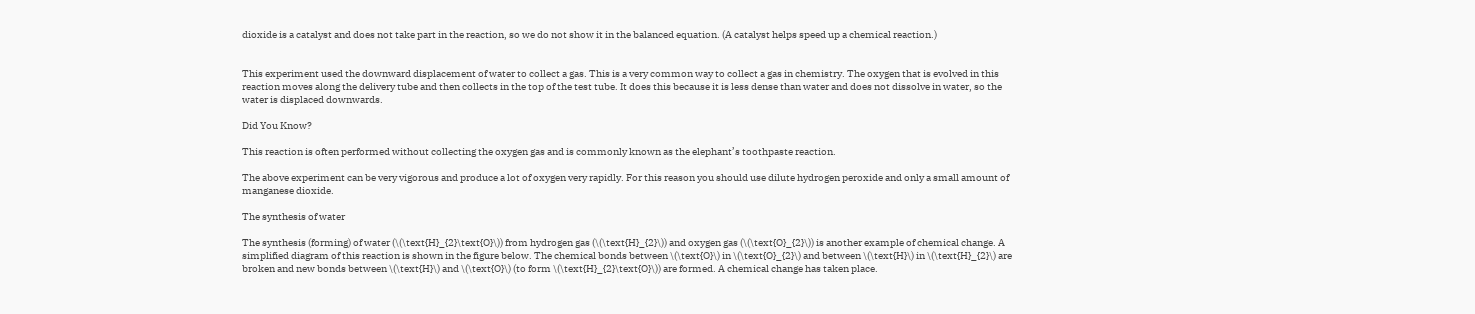dioxide is a catalyst and does not take part in the reaction, so we do not show it in the balanced equation. (A catalyst helps speed up a chemical reaction.)


This experiment used the downward displacement of water to collect a gas. This is a very common way to collect a gas in chemistry. The oxygen that is evolved in this reaction moves along the delivery tube and then collects in the top of the test tube. It does this because it is less dense than water and does not dissolve in water, so the water is displaced downwards.

Did You Know?

This reaction is often performed without collecting the oxygen gas and is commonly known as the elephant’s toothpaste reaction.

The above experiment can be very vigorous and produce a lot of oxygen very rapidly. For this reason you should use dilute hydrogen peroxide and only a small amount of manganese dioxide.

The synthesis of water

The synthesis (forming) of water (\(\text{H}_{2}\text{O}\)) from hydrogen gas (\(\text{H}_{2}\)) and oxygen gas (\(\text{O}_{2}\)) is another example of chemical change. A simplified diagram of this reaction is shown in the figure below. The chemical bonds between \(\text{O}\) in \(\text{O}_{2}\) and between \(\text{H}\) in \(\text{H}_{2}\) are broken and new bonds between \(\text{H}\) and \(\text{O}\) (to form \(\text{H}_{2}\text{O}\)) are formed. A chemical change has taken place.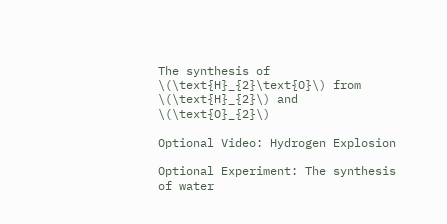The synthesis of \(\text{H}_{2}\text{O}\) from \(\text{H}_{2}\) and \(\text{O}_{2}\)

Optional Video: Hydrogen Explosion

Optional Experiment: The synthesis of water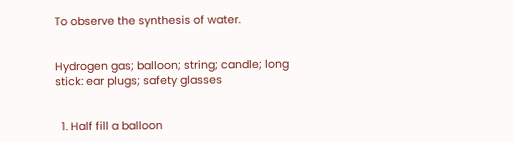To observe the synthesis of water.


Hydrogen gas; balloon; string; candle; long stick: ear plugs; safety glasses


  1. Half fill a balloon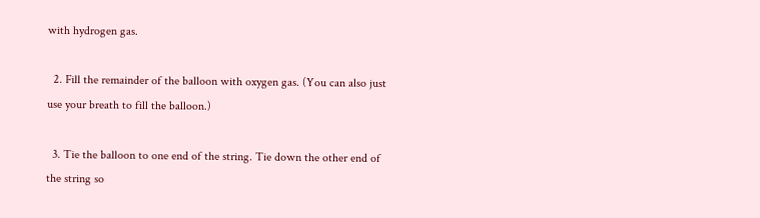with hydrogen gas.

  2. Fill the remainder of the balloon with oxygen gas. (You can also just use your breath to fill the balloon.)

  3. Tie the balloon to one end of the string. Tie down the other end of the string so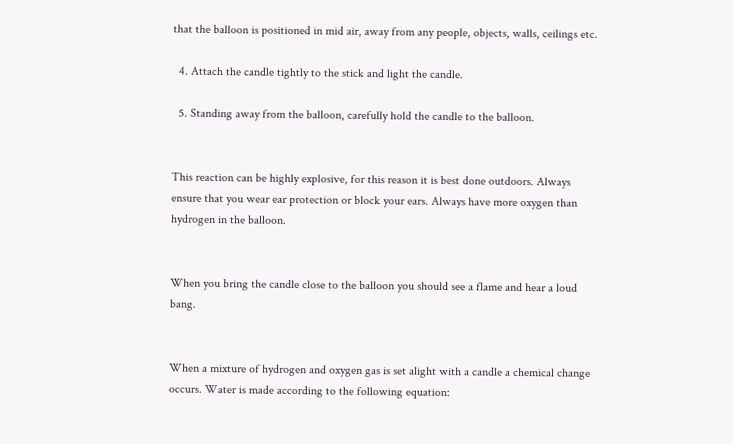that the balloon is positioned in mid air, away from any people, objects, walls, ceilings etc.

  4. Attach the candle tightly to the stick and light the candle.

  5. Standing away from the balloon, carefully hold the candle to the balloon.


This reaction can be highly explosive, for this reason it is best done outdoors. Always ensure that you wear ear protection or block your ears. Always have more oxygen than hydrogen in the balloon.


When you bring the candle close to the balloon you should see a flame and hear a loud bang.


When a mixture of hydrogen and oxygen gas is set alight with a candle a chemical change occurs. Water is made according to the following equation: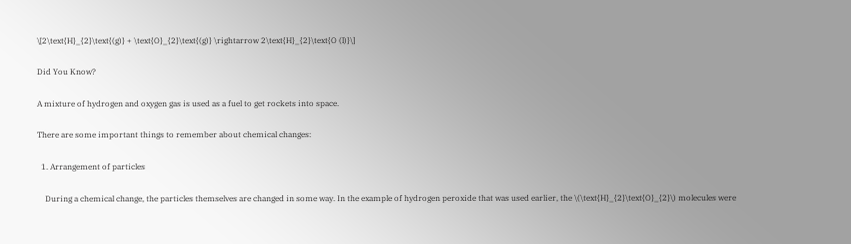\[2\text{H}_{2}\text{(g)} + \text{O}_{2}\text{(g)} \rightarrow 2\text{H}_{2}\text{O (l)}\]

Did You Know?

A mixture of hydrogen and oxygen gas is used as a fuel to get rockets into space.

There are some important things to remember about chemical changes:

  1. Arrangement of particles

    During a chemical change, the particles themselves are changed in some way. In the example of hydrogen peroxide that was used earlier, the \(\text{H}_{2}\text{O}_{2}\) molecules were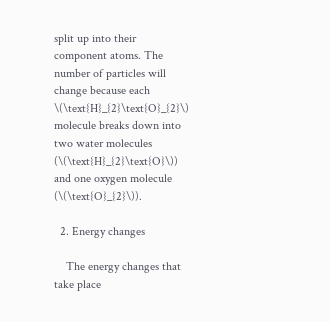split up into their component atoms. The number of particles will change because each \(\text{H}_{2}\text{O}_{2}\) molecule breaks down into two water molecules (\(\text{H}_{2}\text{O}\)) and one oxygen molecule (\(\text{O}_{2}\)).

  2. Energy changes

    The energy changes that take place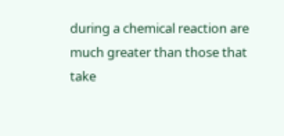during a chemical reaction are much greater than those that take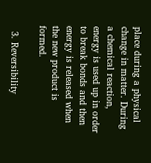place during a physical change in matter. During a chemical reaction, energy is used up in order to break bonds and then energy is released when the new product is formed.

  3. Reversibility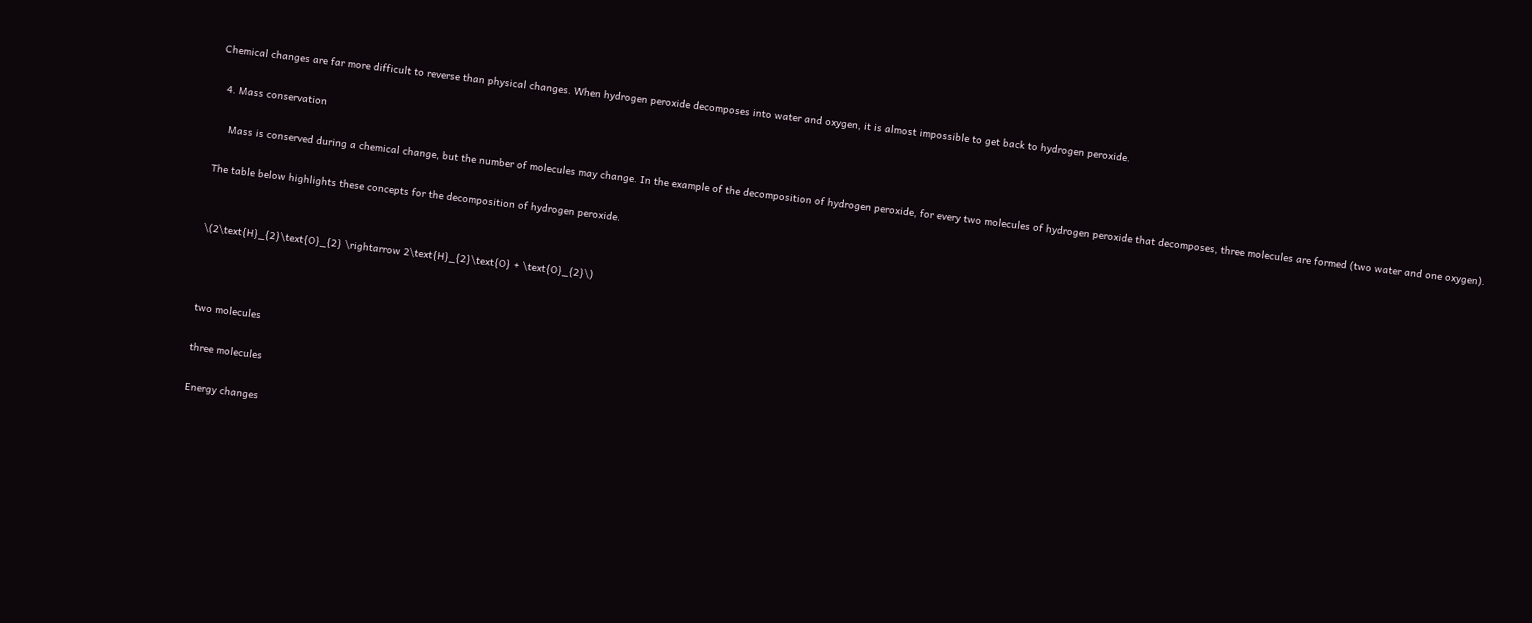Chemical changes are far more difficult to reverse than physical changes. When hydrogen peroxide decomposes into water and oxygen, it is almost impossible to get back to hydrogen peroxide.

  4. Mass conservation

    Mass is conserved during a chemical change, but the number of molecules may change. In the example of the decomposition of hydrogen peroxide, for every two molecules of hydrogen peroxide that decomposes, three molecules are formed (two water and one oxygen).

The table below highlights these concepts for the decomposition of hydrogen peroxide.


\(2\text{H}_{2}\text{O}_{2} \rightarrow 2\text{H}_{2}\text{O} + \text{O}_{2}\)



two molecules

three molecules

Energy changes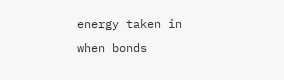energy taken in when bonds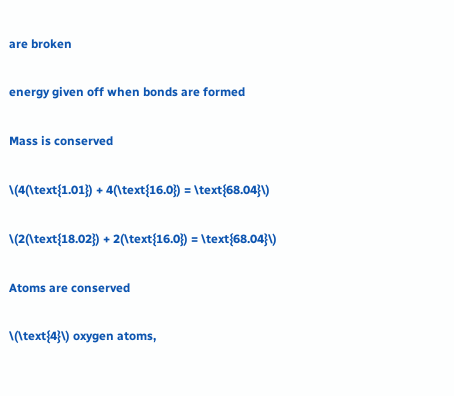are broken

energy given off when bonds are formed

Mass is conserved

\(4(\text{1.01}) + 4(\text{16.0}) = \text{68.04}\)

\(2(\text{18.02}) + 2(\text{16.0}) = \text{68.04}\)

Atoms are conserved

\(\text{4}\) oxygen atoms,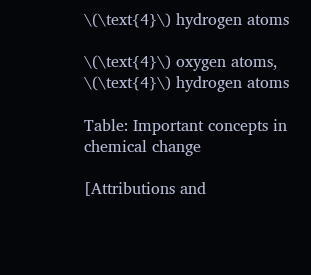\(\text{4}\) hydrogen atoms

\(\text{4}\) oxygen atoms, \(\text{4}\) hydrogen atoms

Table: Important concepts in chemical change

[Attributions and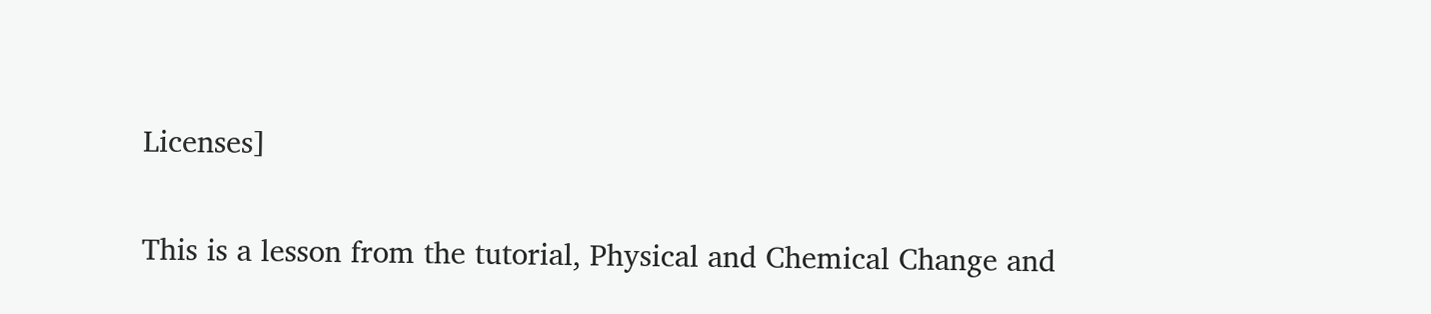Licenses]

This is a lesson from the tutorial, Physical and Chemical Change and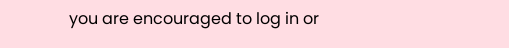you are encouraged to log in or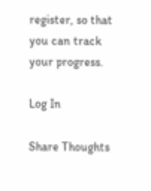register, so that you can track your progress.

Log In

Share Thoughts